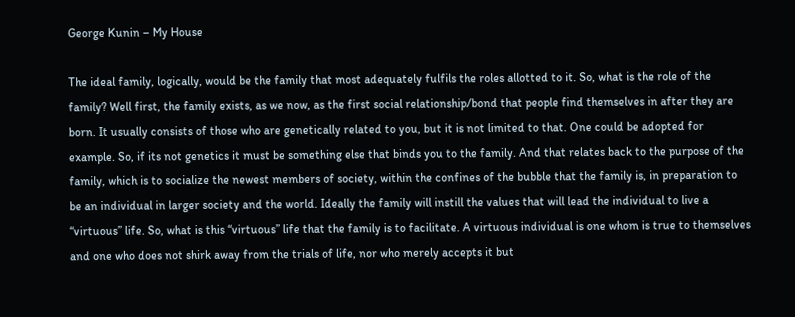George Kunin – My House

The ideal family, logically, would be the family that most adequately fulfils the roles allotted to it. So, what is the role of the family? Well first, the family exists, as we now, as the first social relationship/bond that people find themselves in after they are born. It usually consists of those who are genetically related to you, but it is not limited to that. One could be adopted for example. So, if its not genetics it must be something else that binds you to the family. And that relates back to the purpose of the family, which is to socialize the newest members of society, within the confines of the bubble that the family is, in preparation to be an individual in larger society and the world. Ideally the family will instill the values that will lead the individual to live a “virtuous” life. So, what is this “virtuous” life that the family is to facilitate. A virtuous individual is one whom is true to themselves and one who does not shirk away from the trials of life, nor who merely accepts it but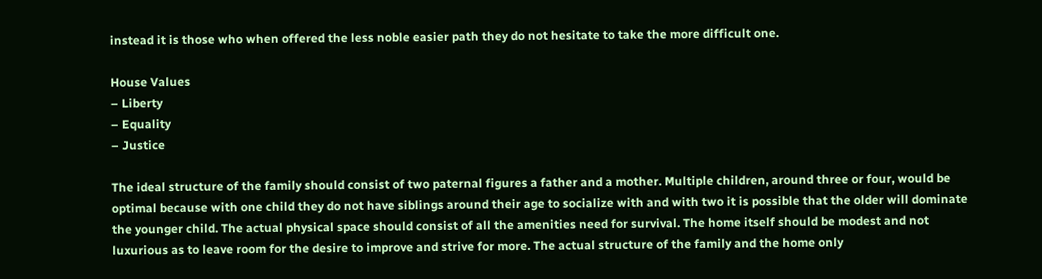instead it is those who when offered the less noble easier path they do not hesitate to take the more difficult one.

House Values
– Liberty
– Equality
– Justice

The ideal structure of the family should consist of two paternal figures a father and a mother. Multiple children, around three or four, would be optimal because with one child they do not have siblings around their age to socialize with and with two it is possible that the older will dominate the younger child. The actual physical space should consist of all the amenities need for survival. The home itself should be modest and not luxurious as to leave room for the desire to improve and strive for more. The actual structure of the family and the home only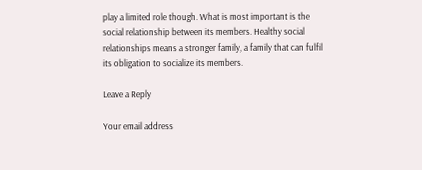play a limited role though. What is most important is the social relationship between its members. Healthy social relationships means a stronger family, a family that can fulfil its obligation to socialize its members.

Leave a Reply

Your email address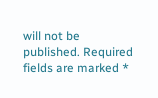will not be published. Required fields are marked *